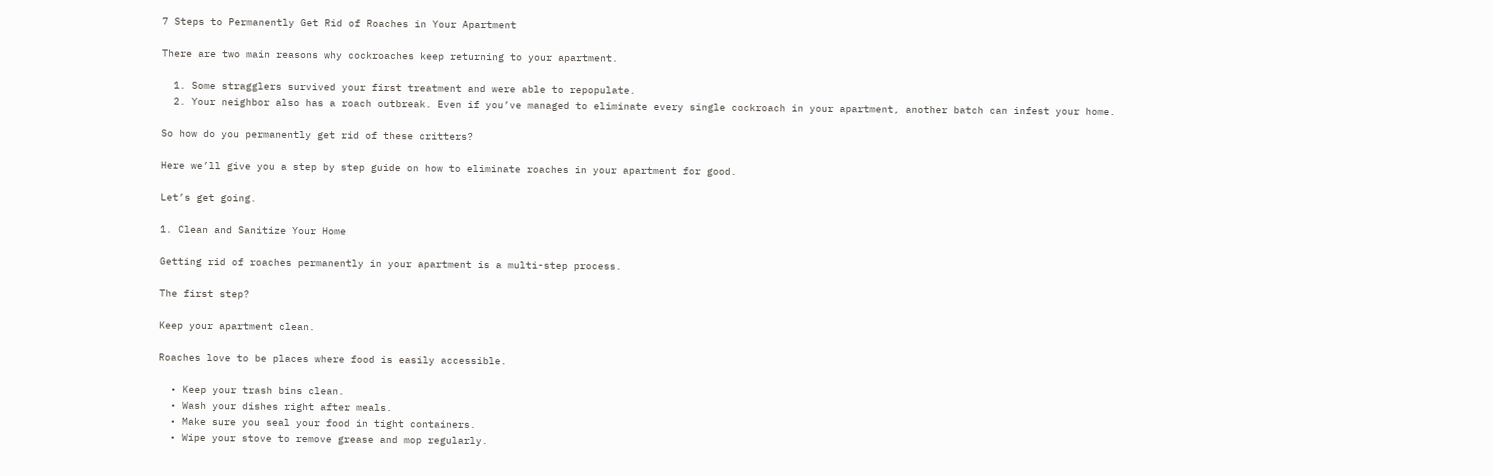7 Steps to Permanently Get Rid of Roaches in Your Apartment

There are two main reasons why cockroaches keep returning to your apartment.

  1. Some stragglers survived your first treatment and were able to repopulate.
  2. Your neighbor also has a roach outbreak. Even if you’ve managed to eliminate every single cockroach in your apartment, another batch can infest your home.

So how do you permanently get rid of these critters?

Here we’ll give you a step by step guide on how to eliminate roaches in your apartment for good.

Let’s get going.

1. Clean and Sanitize Your Home

Getting rid of roaches permanently in your apartment is a multi-step process.

The first step?

Keep your apartment clean.

Roaches love to be places where food is easily accessible.

  • Keep your trash bins clean.
  • Wash your dishes right after meals.
  • Make sure you seal your food in tight containers.
  • Wipe your stove to remove grease and mop regularly.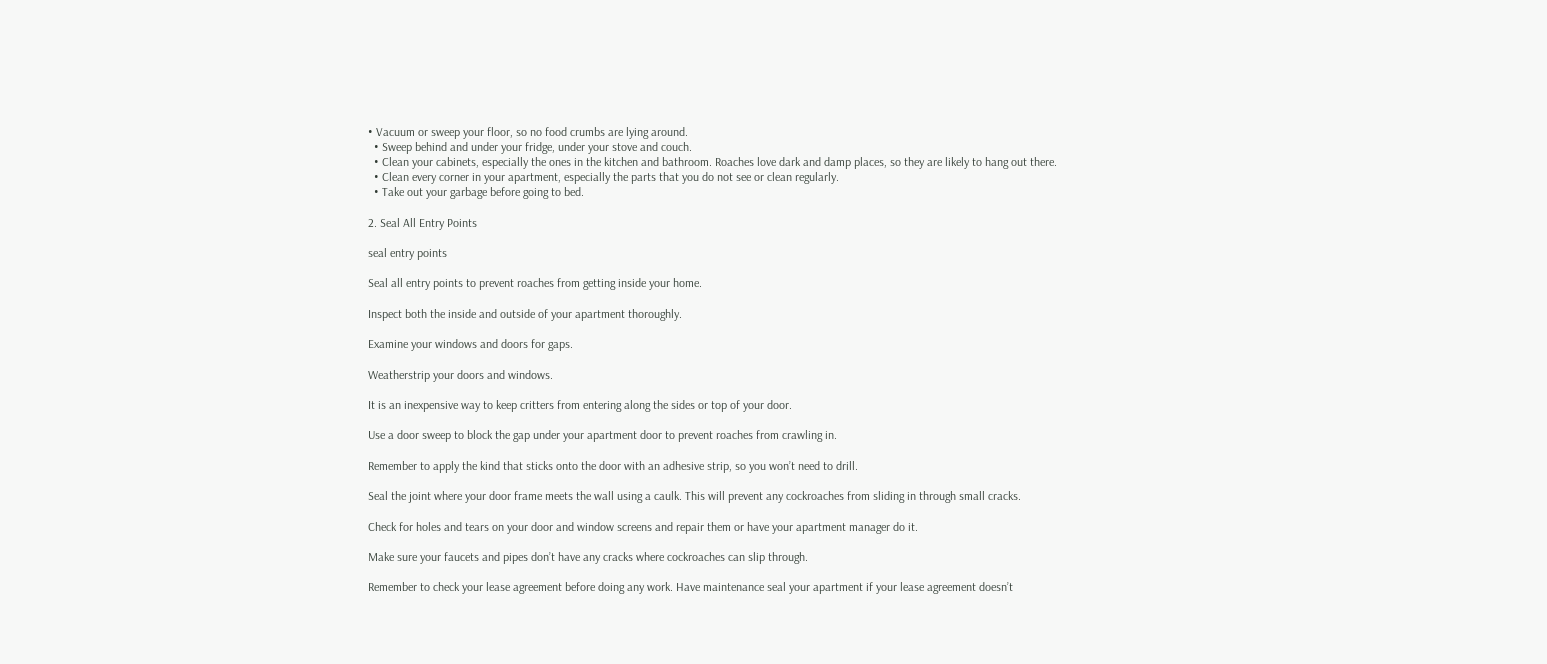• Vacuum or sweep your floor, so no food crumbs are lying around.
  • Sweep behind and under your fridge, under your stove and couch.
  • Clean your cabinets, especially the ones in the kitchen and bathroom. Roaches love dark and damp places, so they are likely to hang out there.
  • Clean every corner in your apartment, especially the parts that you do not see or clean regularly.
  • Take out your garbage before going to bed.

2. Seal All Entry Points

seal entry points

Seal all entry points to prevent roaches from getting inside your home.

Inspect both the inside and outside of your apartment thoroughly.

Examine your windows and doors for gaps.

Weatherstrip your doors and windows.

It is an inexpensive way to keep critters from entering along the sides or top of your door.

Use a door sweep to block the gap under your apartment door to prevent roaches from crawling in.

Remember to apply the kind that sticks onto the door with an adhesive strip, so you won’t need to drill.

Seal the joint where your door frame meets the wall using a caulk. This will prevent any cockroaches from sliding in through small cracks.

Check for holes and tears on your door and window screens and repair them or have your apartment manager do it.

Make sure your faucets and pipes don’t have any cracks where cockroaches can slip through.

Remember to check your lease agreement before doing any work. Have maintenance seal your apartment if your lease agreement doesn’t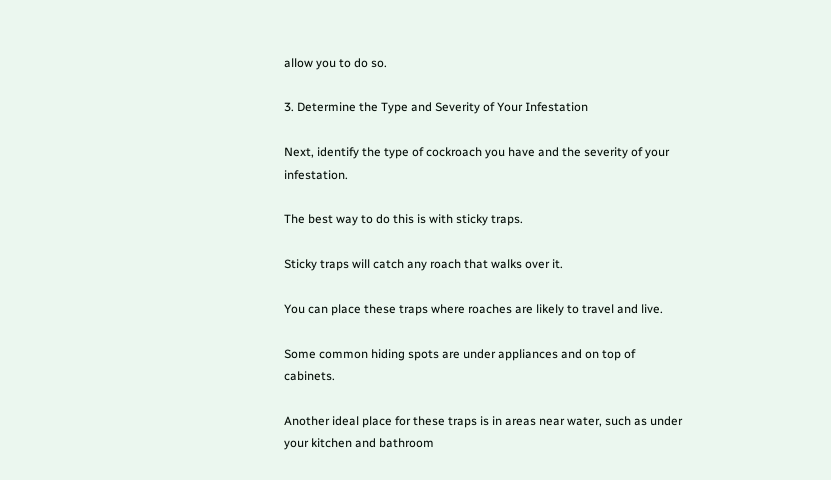allow you to do so.

3. Determine the Type and Severity of Your Infestation

Next, identify the type of cockroach you have and the severity of your infestation.

The best way to do this is with sticky traps.

Sticky traps will catch any roach that walks over it.

You can place these traps where roaches are likely to travel and live.

Some common hiding spots are under appliances and on top of cabinets.

Another ideal place for these traps is in areas near water, such as under your kitchen and bathroom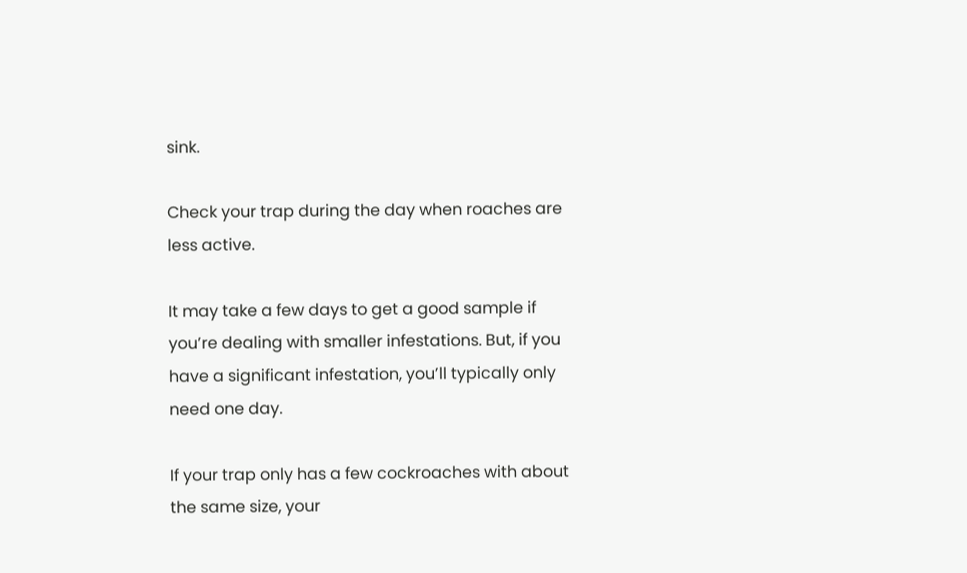sink.

Check your trap during the day when roaches are less active.

It may take a few days to get a good sample if you’re dealing with smaller infestations. But, if you have a significant infestation, you’ll typically only need one day.

If your trap only has a few cockroaches with about the same size, your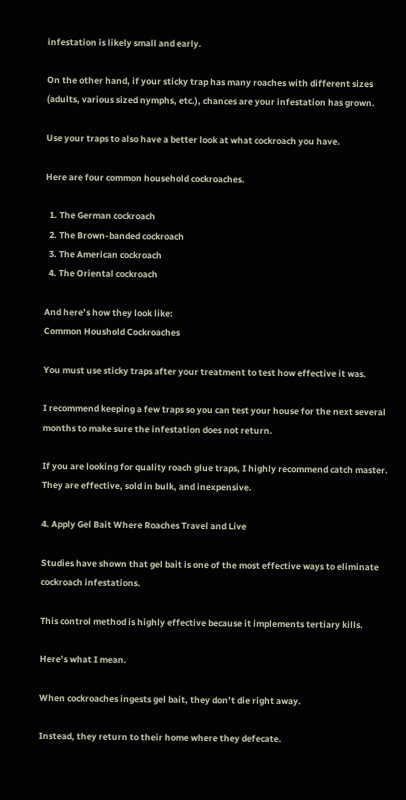infestation is likely small and early.

On the other hand, if your sticky trap has many roaches with different sizes (adults, various sized nymphs, etc.), chances are your infestation has grown.

Use your traps to also have a better look at what cockroach you have.

Here are four common household cockroaches.

  1. The German cockroach
  2. The Brown-banded cockroach
  3. The American cockroach
  4. The Oriental cockroach

And here’s how they look like:
Common Houshold Cockroaches

You must use sticky traps after your treatment to test how effective it was.

I recommend keeping a few traps so you can test your house for the next several months to make sure the infestation does not return.

If you are looking for quality roach glue traps, I highly recommend catch master. They are effective, sold in bulk, and inexpensive.

4. Apply Gel Bait Where Roaches Travel and Live

Studies have shown that gel bait is one of the most effective ways to eliminate cockroach infestations.

This control method is highly effective because it implements tertiary kills.

Here’s what I mean.

When cockroaches ingests gel bait, they don’t die right away.

Instead, they return to their home where they defecate.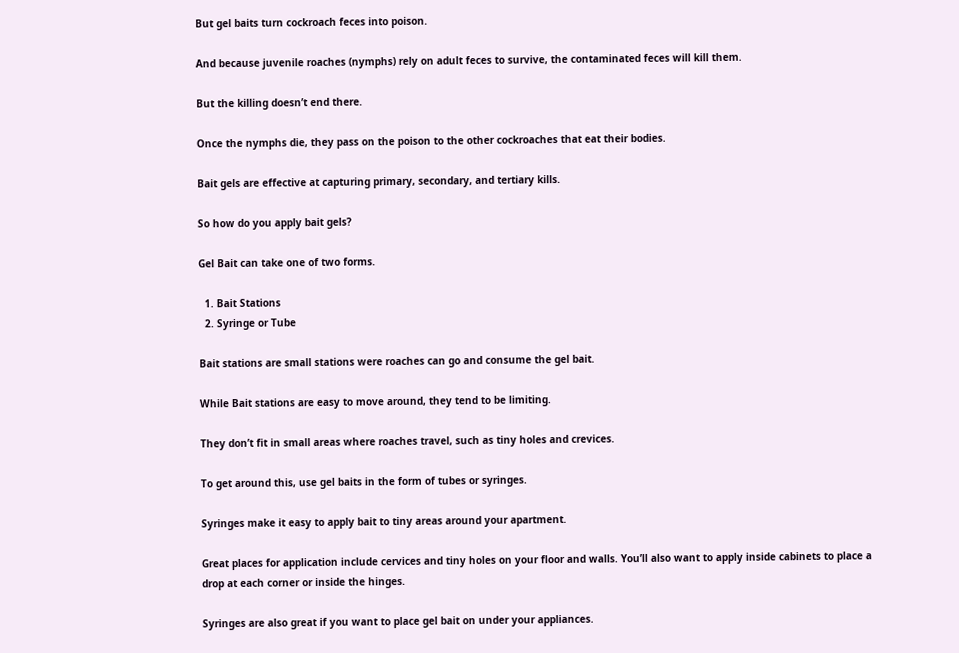But gel baits turn cockroach feces into poison.

And because juvenile roaches (nymphs) rely on adult feces to survive, the contaminated feces will kill them.

But the killing doesn’t end there.

Once the nymphs die, they pass on the poison to the other cockroaches that eat their bodies.

Bait gels are effective at capturing primary, secondary, and tertiary kills.

So how do you apply bait gels?

Gel Bait can take one of two forms.

  1. Bait Stations
  2. Syringe or Tube

Bait stations are small stations were roaches can go and consume the gel bait.

While Bait stations are easy to move around, they tend to be limiting.

They don’t fit in small areas where roaches travel, such as tiny holes and crevices.

To get around this, use gel baits in the form of tubes or syringes.

Syringes make it easy to apply bait to tiny areas around your apartment.

Great places for application include cervices and tiny holes on your floor and walls. You’ll also want to apply inside cabinets to place a drop at each corner or inside the hinges.

Syringes are also great if you want to place gel bait on under your appliances.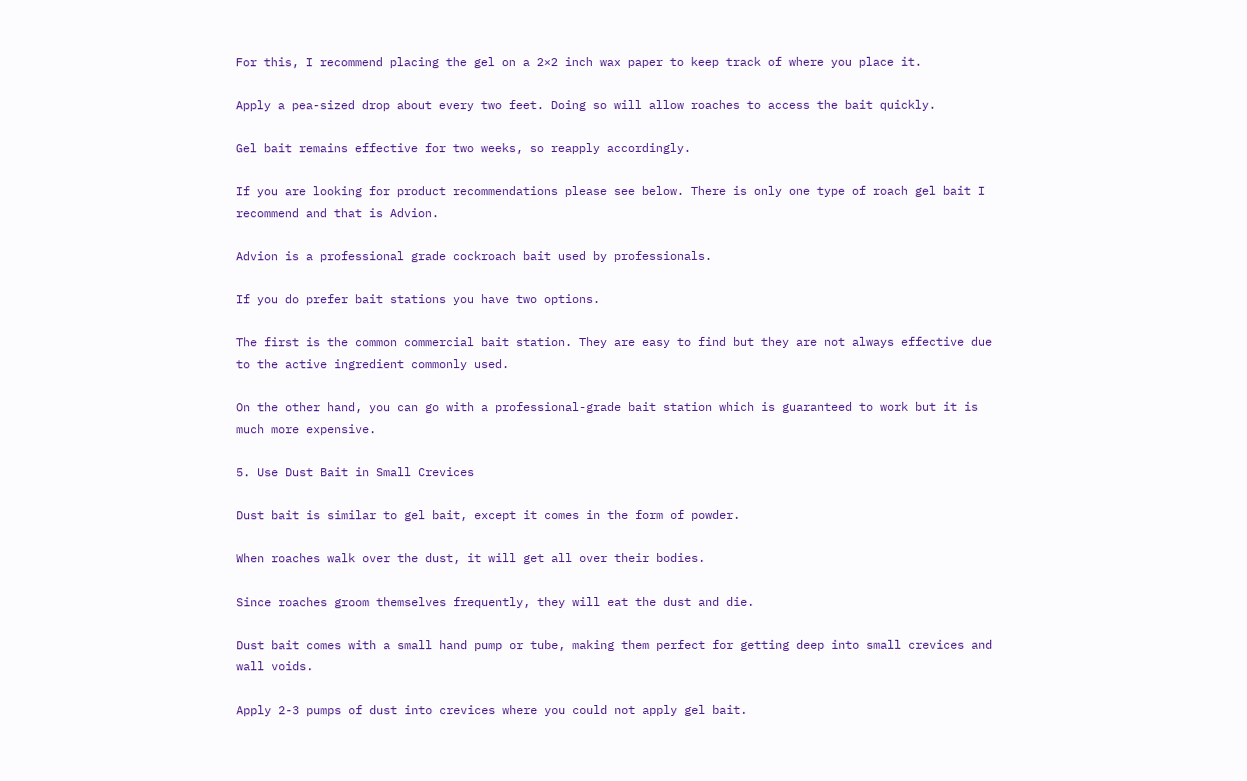For this, I recommend placing the gel on a 2×2 inch wax paper to keep track of where you place it.

Apply a pea-sized drop about every two feet. Doing so will allow roaches to access the bait quickly.

Gel bait remains effective for two weeks, so reapply accordingly.

If you are looking for product recommendations please see below. There is only one type of roach gel bait I recommend and that is Advion.

Advion is a professional grade cockroach bait used by professionals.

If you do prefer bait stations you have two options.

The first is the common commercial bait station. They are easy to find but they are not always effective due to the active ingredient commonly used.

On the other hand, you can go with a professional-grade bait station which is guaranteed to work but it is much more expensive.

5. Use Dust Bait in Small Crevices

Dust bait is similar to gel bait, except it comes in the form of powder.

When roaches walk over the dust, it will get all over their bodies.

Since roaches groom themselves frequently, they will eat the dust and die.

Dust bait comes with a small hand pump or tube, making them perfect for getting deep into small crevices and wall voids.

Apply 2-3 pumps of dust into crevices where you could not apply gel bait.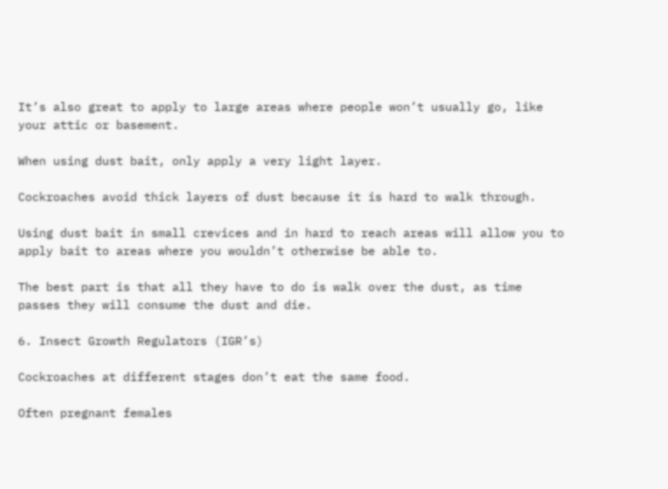It’s also great to apply to large areas where people won’t usually go, like your attic or basement.

When using dust bait, only apply a very light layer.

Cockroaches avoid thick layers of dust because it is hard to walk through.

Using dust bait in small crevices and in hard to reach areas will allow you to apply bait to areas where you wouldn’t otherwise be able to.

The best part is that all they have to do is walk over the dust, as time passes they will consume the dust and die.

6. Insect Growth Regulators (IGR’s)

Cockroaches at different stages don’t eat the same food.

Often pregnant females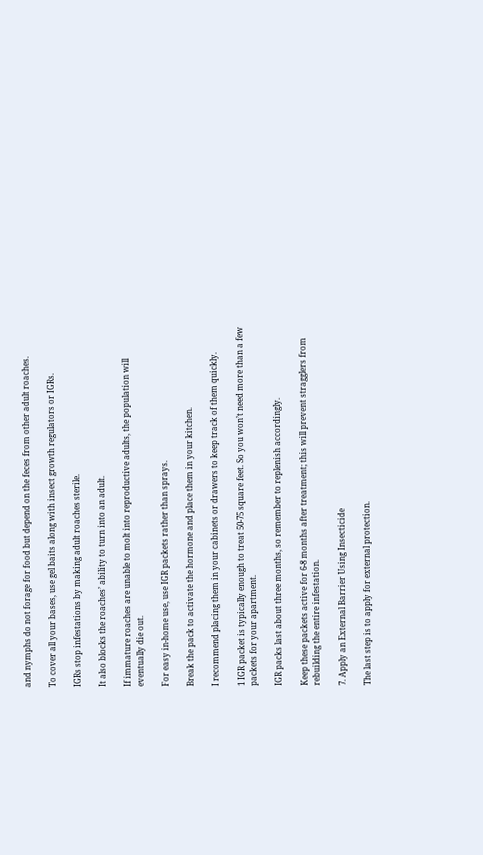and nymphs do not forage for food but depend on the feces from other adult roaches.

To cover all your bases, use gel baits along with insect growth regulators or IGRs.

IGRs stop infestations by making adult roaches sterile.

It also blocks the roaches’ ability to turn into an adult.

If immature roaches are unable to molt into reproductive adults, the population will eventually die out.

For easy in-home use, use IGR packets rather than sprays.

Break the pack to activate the hormone and place them in your kitchen.

I recommend placing them in your cabinets or drawers to keep track of them quickly.

1 IGR packet is typically enough to treat 50-75 square feet. So you won’t need more than a few packets for your apartment.

IGR packs last about three months, so remember to replenish accordingly.

Keep these packets active for 6-8 months after treatment; this will prevent stragglers from rebuilding the entire infestation.

7. Apply an External Barrier Using Insecticide

The last step is to apply for external protection.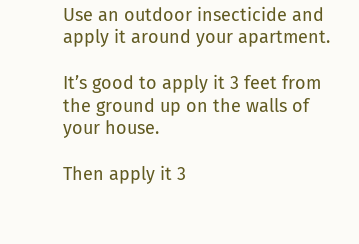Use an outdoor insecticide and apply it around your apartment.

It’s good to apply it 3 feet from the ground up on the walls of your house.

Then apply it 3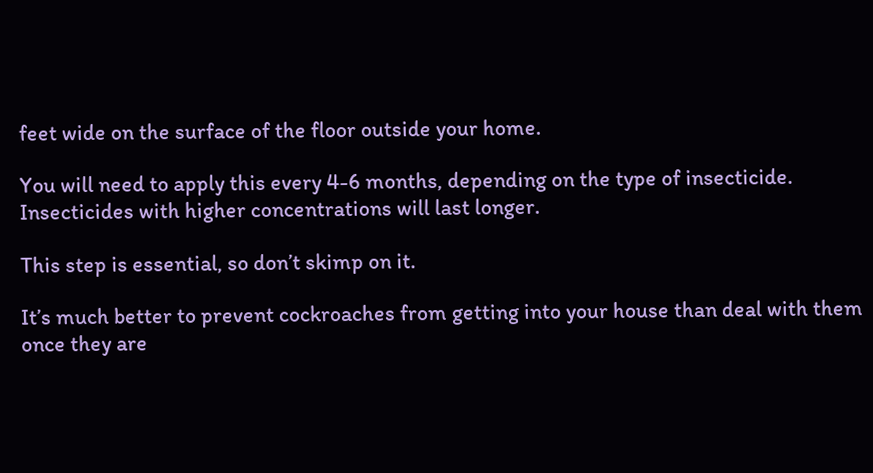feet wide on the surface of the floor outside your home.

You will need to apply this every 4-6 months, depending on the type of insecticide. Insecticides with higher concentrations will last longer.

This step is essential, so don’t skimp on it.

It’s much better to prevent cockroaches from getting into your house than deal with them once they are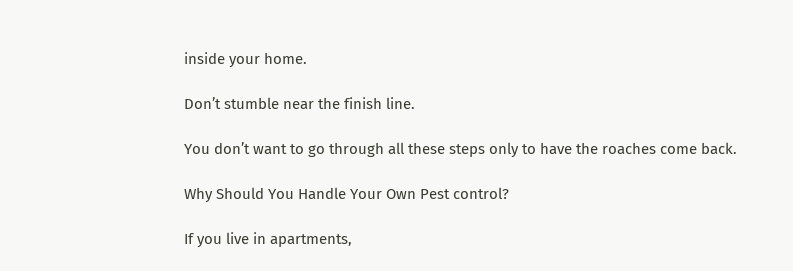inside your home.

Don’t stumble near the finish line.

You don’t want to go through all these steps only to have the roaches come back.

Why Should You Handle Your Own Pest control?

If you live in apartments,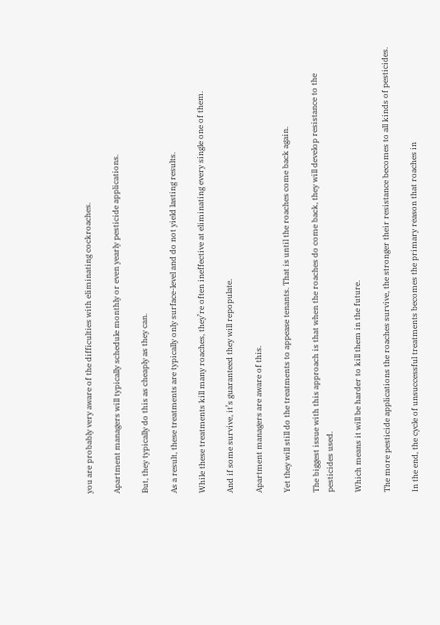you are probably very aware of the difficulties with eliminating cockroaches.

Apartment managers will typically schedule monthly or even yearly pesticide applications.

But, they typically do this as cheaply as they can.

As a result, these treatments are typically only surface-level and do not yield lasting results.

While these treatments kill many roaches, they’re often ineffective at eliminating every single one of them.

And if some survive, it’s guaranteed they will repopulate.

Apartment managers are aware of this.

Yet they will still do the treatments to appease tenants. That is until the roaches come back again.

The biggest issue with this approach is that when the roaches do come back, they will develop resistance to the pesticides used.

Which means it will be harder to kill them in the future.

The more pesticide applications the roaches survive, the stronger their resistance becomes to all kinds of pesticides.

In the end, the cycle of unsuccessful treatments becomes the primary reason that roaches in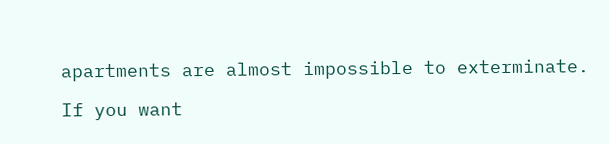apartments are almost impossible to exterminate.

If you want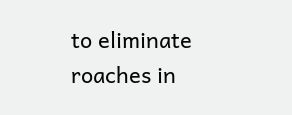to eliminate roaches in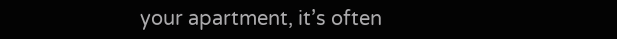your apartment, it’s often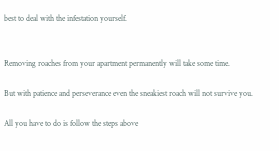best to deal with the infestation yourself.


Removing roaches from your apartment permanently will take some time.

But with patience and perseverance even the sneakiest roach will not survive you.

All you have to do is follow the steps above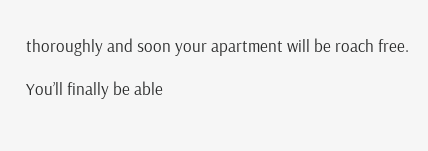thoroughly and soon your apartment will be roach free.

You’ll finally be able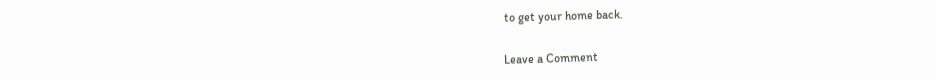to get your home back.

Leave a Comment